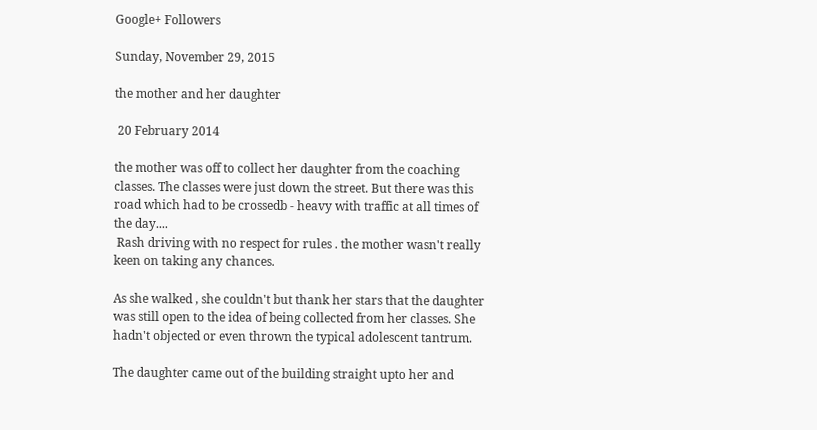Google+ Followers

Sunday, November 29, 2015

the mother and her daughter

 20 February 2014

the mother was off to collect her daughter from the coaching classes. The classes were just down the street. But there was this road which had to be crossedb - heavy with traffic at all times of the day....
 Rash driving with no respect for rules . the mother wasn't really keen on taking any chances.

As she walked , she couldn't but thank her stars that the daughter was still open to the idea of being collected from her classes. She hadn't objected or even thrown the typical adolescent tantrum.

The daughter came out of the building straight upto her and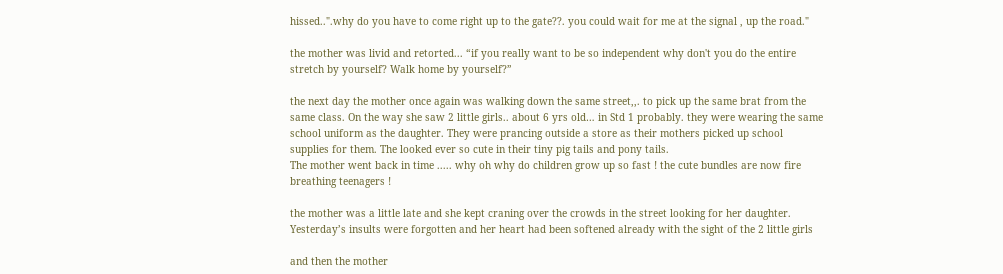hissed..".why do you have to come right up to the gate??. you could wait for me at the signal , up the road."

the mother was livid and retorted... “if you really want to be so independent why don't you do the entire stretch by yourself? Walk home by yourself?”

the next day the mother once again was walking down the same street,,. to pick up the same brat from the same class. On the way she saw 2 little girls.. about 6 yrs old… in Std 1 probably. they were wearing the same school uniform as the daughter. They were prancing outside a store as their mothers picked up school supplies for them. The looked ever so cute in their tiny pig tails and pony tails.
The mother went back in time ..... why oh why do children grow up so fast ! the cute bundles are now fire breathing teenagers !

the mother was a little late and she kept craning over the crowds in the street looking for her daughter. Yesterday’s insults were forgotten and her heart had been softened already with the sight of the 2 little girls

and then the mother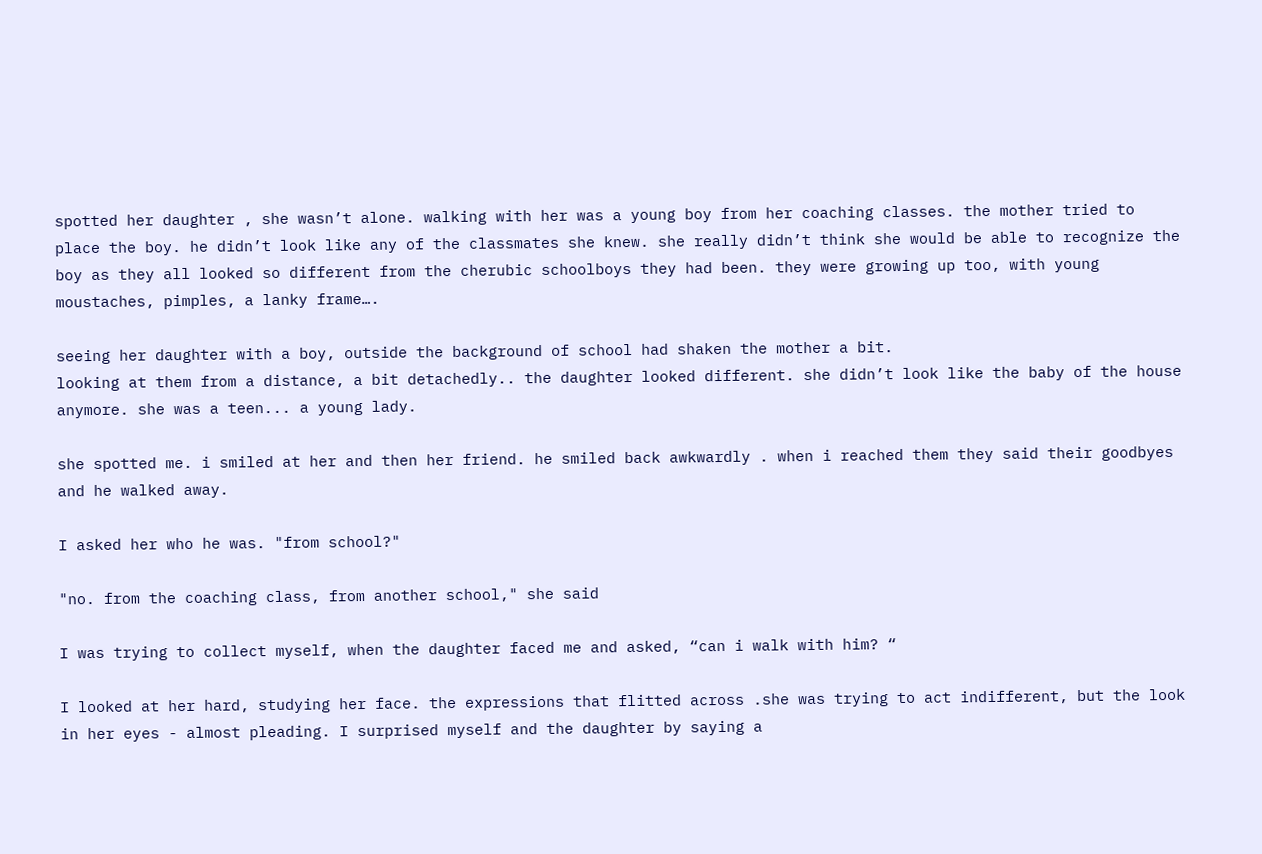spotted her daughter , she wasn’t alone. walking with her was a young boy from her coaching classes. the mother tried to place the boy. he didn’t look like any of the classmates she knew. she really didn’t think she would be able to recognize the boy as they all looked so different from the cherubic schoolboys they had been. they were growing up too, with young moustaches, pimples, a lanky frame….

seeing her daughter with a boy, outside the background of school had shaken the mother a bit.
looking at them from a distance, a bit detachedly.. the daughter looked different. she didn’t look like the baby of the house anymore. she was a teen... a young lady.

she spotted me. i smiled at her and then her friend. he smiled back awkwardly . when i reached them they said their goodbyes and he walked away.

I asked her who he was. "from school?"

"no. from the coaching class, from another school," she said

I was trying to collect myself, when the daughter faced me and asked, “can i walk with him? “

I looked at her hard, studying her face. the expressions that flitted across .she was trying to act indifferent, but the look in her eyes - almost pleading. I surprised myself and the daughter by saying a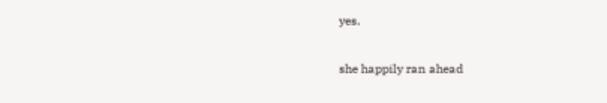yes.

she happily ran ahead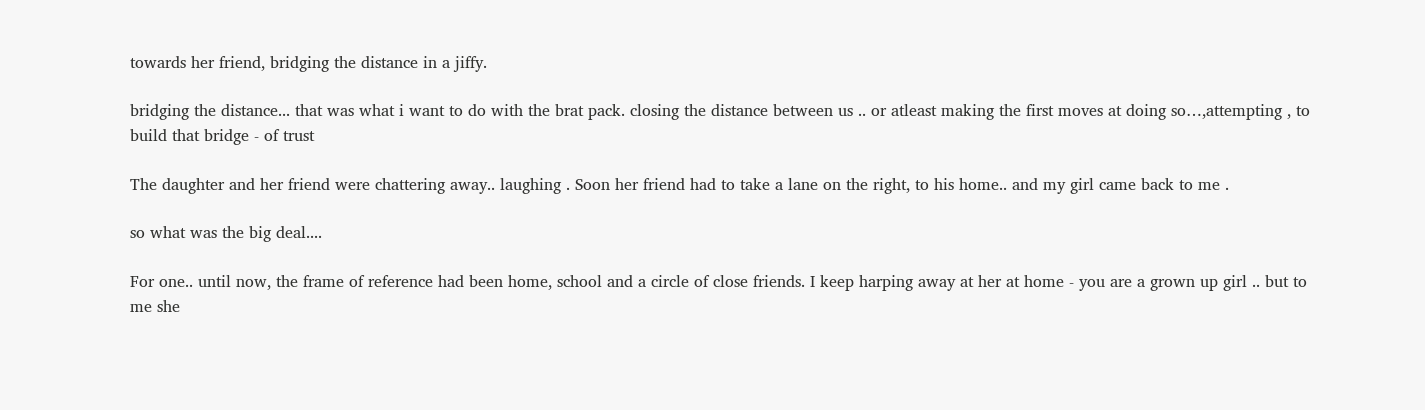towards her friend, bridging the distance in a jiffy.

bridging the distance... that was what i want to do with the brat pack. closing the distance between us .. or atleast making the first moves at doing so…,attempting , to build that bridge - of trust

The daughter and her friend were chattering away.. laughing . Soon her friend had to take a lane on the right, to his home.. and my girl came back to me .

so what was the big deal....

For one.. until now, the frame of reference had been home, school and a circle of close friends. I keep harping away at her at home - you are a grown up girl .. but to me she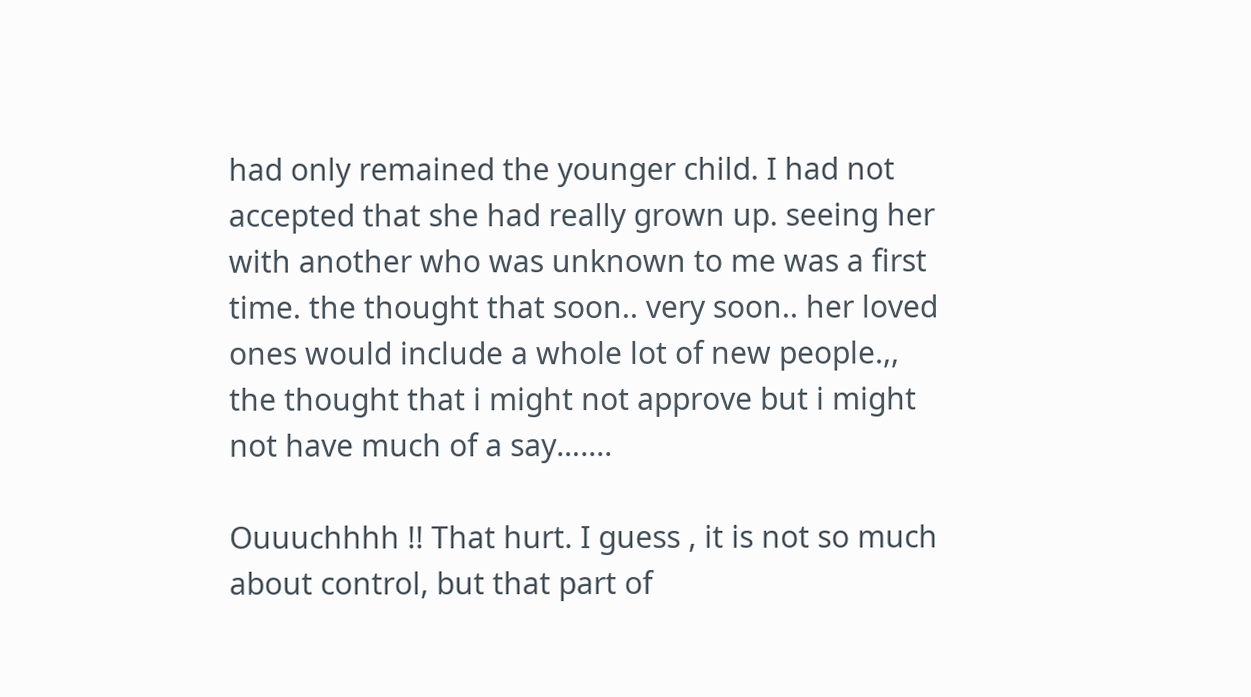had only remained the younger child. I had not accepted that she had really grown up. seeing her with another who was unknown to me was a first time. the thought that soon.. very soon.. her loved ones would include a whole lot of new people.,, the thought that i might not approve but i might not have much of a say…....

Ouuuchhhh !! That hurt. I guess , it is not so much about control, but that part of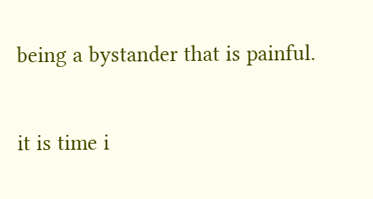being a bystander that is painful.

it is time i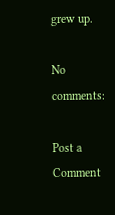grew up.

No comments:

Post a Comment